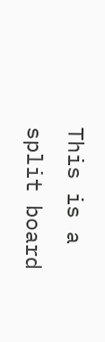This is a split board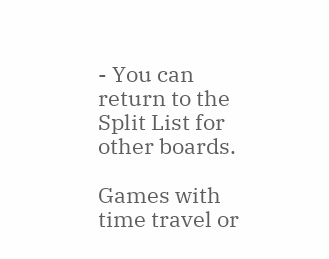- You can return to the Split List for other boards.

Games with time travel or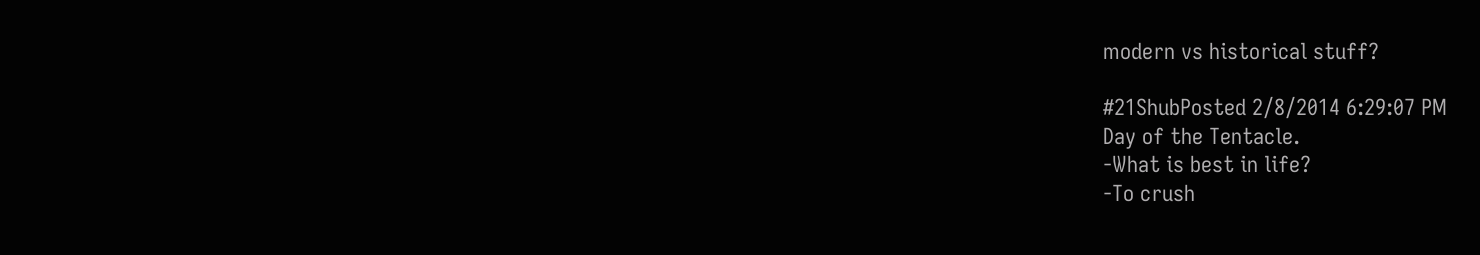modern vs historical stuff?

#21ShubPosted 2/8/2014 6:29:07 PM
Day of the Tentacle.
-What is best in life?
-To crush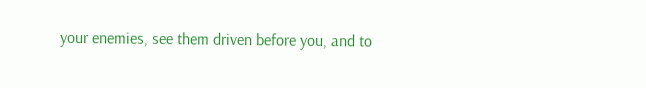your enemies, see them driven before you, and to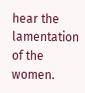hear the lamentation of the women.